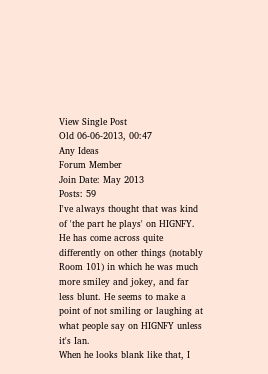View Single Post
Old 06-06-2013, 00:47
Any Ideas
Forum Member
Join Date: May 2013
Posts: 59
I've always thought that was kind of 'the part he plays' on HIGNFY. He has come across quite differently on other things (notably Room 101) in which he was much more smiley and jokey, and far less blunt. He seems to make a point of not smiling or laughing at what people say on HIGNFY unless it's Ian.
When he looks blank like that, I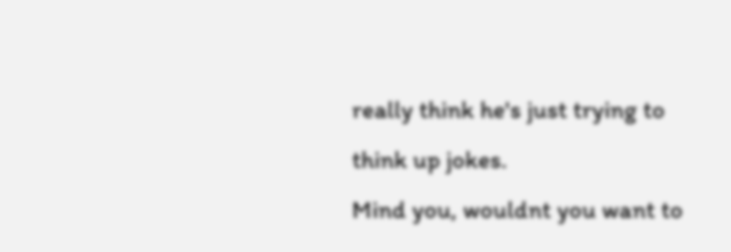really think he's just trying to think up jokes.
Mind you, wouldnt you want to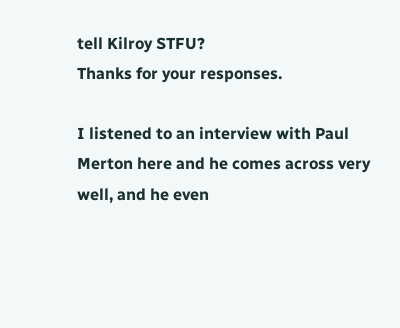tell Kilroy STFU?
Thanks for your responses.

I listened to an interview with Paul Merton here and he comes across very well, and he even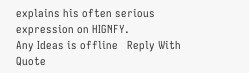explains his often serious expression on HIGNFY.
Any Ideas is offline   Reply With Quote